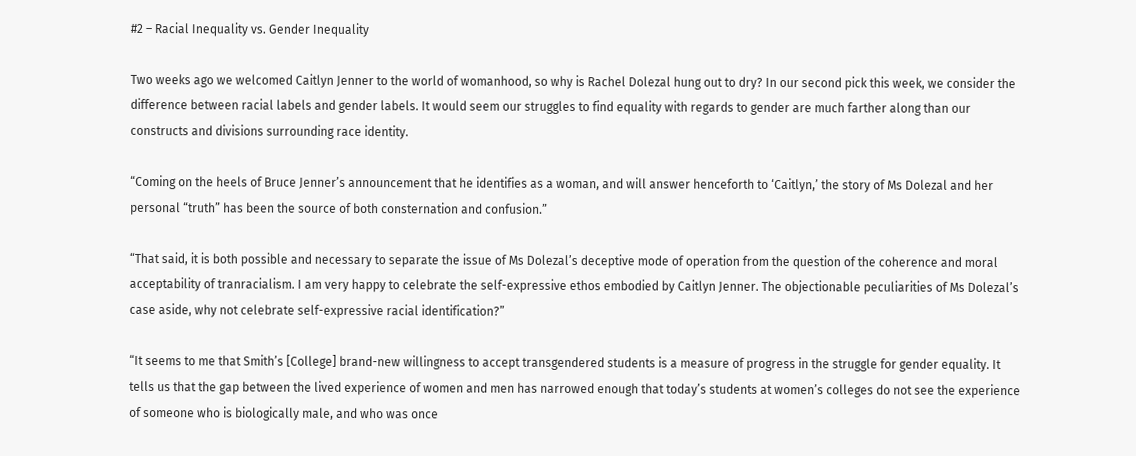#2 – Racial Inequality vs. Gender Inequality

Two weeks ago we welcomed Caitlyn Jenner to the world of womanhood, so why is Rachel Dolezal hung out to dry? In our second pick this week, we consider the difference between racial labels and gender labels. It would seem our struggles to find equality with regards to gender are much farther along than our constructs and divisions surrounding race identity.

“Coming on the heels of Bruce Jenner’s announcement that he identifies as a woman, and will answer henceforth to ‘Caitlyn,’ the story of Ms Dolezal and her personal “truth” has been the source of both consternation and confusion.”

“That said, it is both possible and necessary to separate the issue of Ms Dolezal’s deceptive mode of operation from the question of the coherence and moral acceptability of tranracialism. I am very happy to celebrate the self-expressive ethos embodied by Caitlyn Jenner. The objectionable peculiarities of Ms Dolezal’s case aside, why not celebrate self-expressive racial identification?”

“It seems to me that Smith’s [College] brand-new willingness to accept transgendered students is a measure of progress in the struggle for gender equality. It tells us that the gap between the lived experience of women and men has narrowed enough that today’s students at women’s colleges do not see the experience of someone who is biologically male, and who was once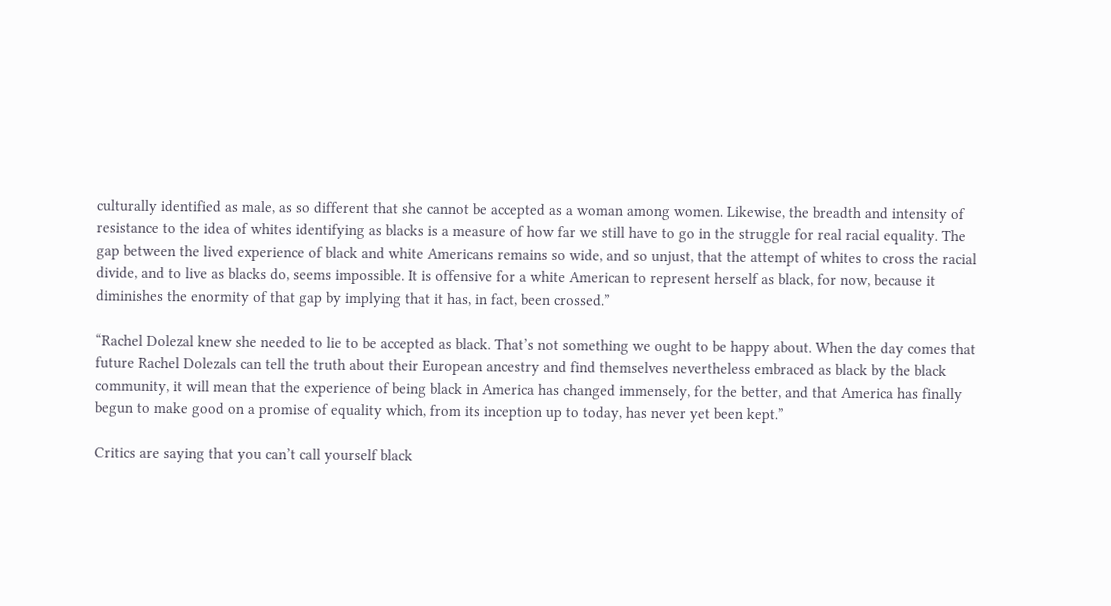culturally identified as male, as so different that she cannot be accepted as a woman among women. Likewise, the breadth and intensity of resistance to the idea of whites identifying as blacks is a measure of how far we still have to go in the struggle for real racial equality. The gap between the lived experience of black and white Americans remains so wide, and so unjust, that the attempt of whites to cross the racial divide, and to live as blacks do, seems impossible. It is offensive for a white American to represent herself as black, for now, because it diminishes the enormity of that gap by implying that it has, in fact, been crossed.”

“Rachel Dolezal knew she needed to lie to be accepted as black. That’s not something we ought to be happy about. When the day comes that future Rachel Dolezals can tell the truth about their European ancestry and find themselves nevertheless embraced as black by the black community, it will mean that the experience of being black in America has changed immensely, for the better, and that America has finally begun to make good on a promise of equality which, from its inception up to today, has never yet been kept.”

Critics are saying that you can’t call yourself black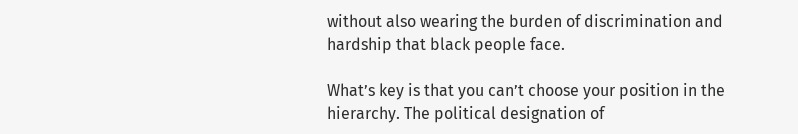without also wearing the burden of discrimination and hardship that black people face.

What’s key is that you can’t choose your position in the hierarchy. The political designation of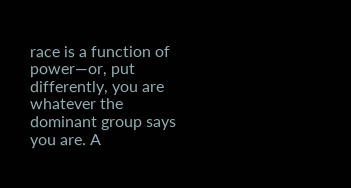race is a function of power—or, put differently, you are whatever the dominant group says you are. A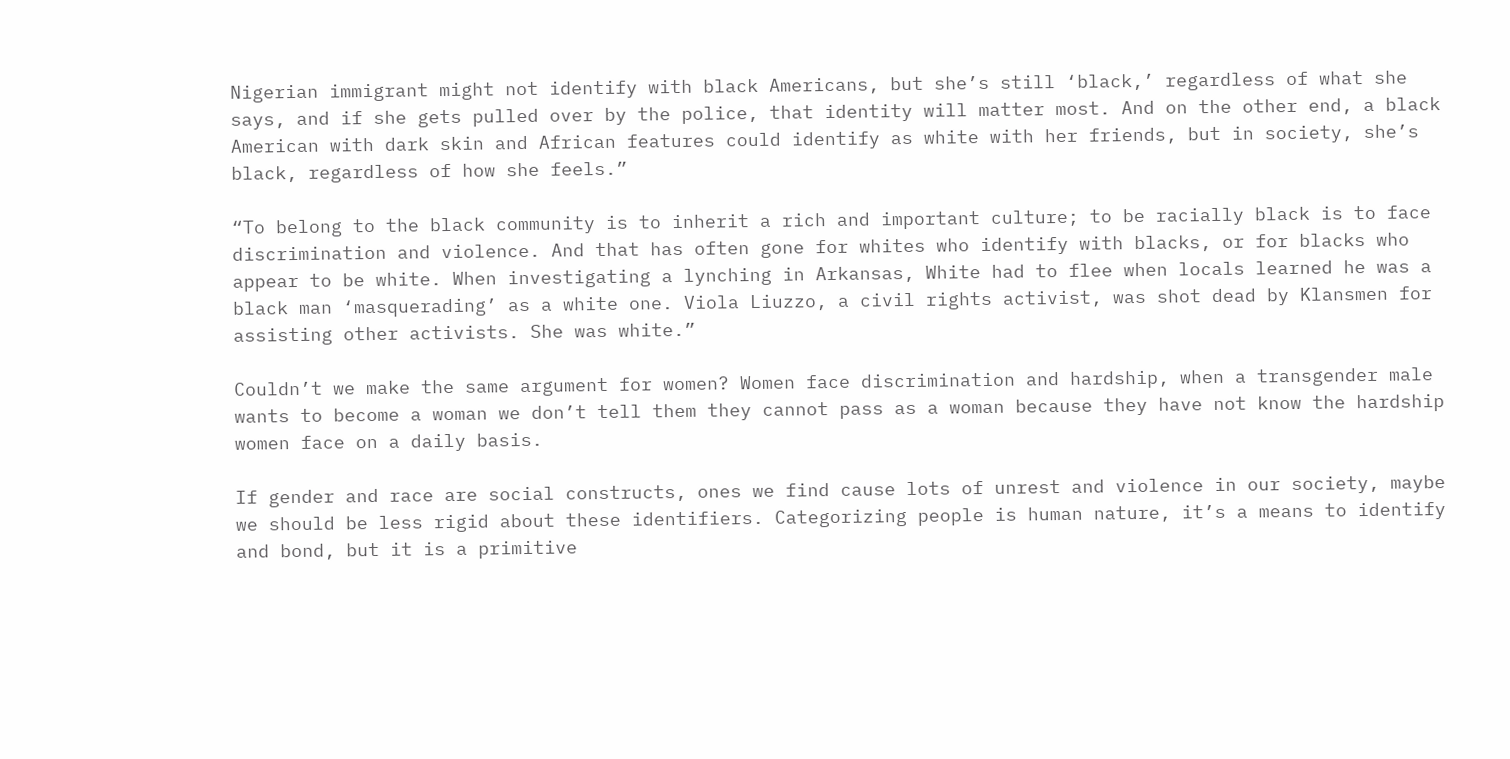Nigerian immigrant might not identify with black Americans, but she’s still ‘black,’ regardless of what she says, and if she gets pulled over by the police, that identity will matter most. And on the other end, a black American with dark skin and African features could identify as white with her friends, but in society, she’s black, regardless of how she feels.”

“To belong to the black community is to inherit a rich and important culture; to be racially black is to face discrimination and violence. And that has often gone for whites who identify with blacks, or for blacks who appear to be white. When investigating a lynching in Arkansas, White had to flee when locals learned he was a black man ‘masquerading’ as a white one. Viola Liuzzo, a civil rights activist, was shot dead by Klansmen for assisting other activists. She was white.”

Couldn’t we make the same argument for women? Women face discrimination and hardship, when a transgender male wants to become a woman we don’t tell them they cannot pass as a woman because they have not know the hardship women face on a daily basis.

If gender and race are social constructs, ones we find cause lots of unrest and violence in our society, maybe we should be less rigid about these identifiers. Categorizing people is human nature, it’s a means to identify and bond, but it is a primitive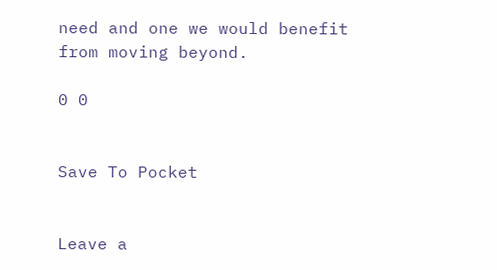need and one we would benefit from moving beyond.

0 0


Save To Pocket


Leave a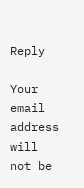Reply

Your email address will not be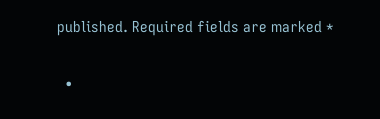published. Required fields are marked *

  •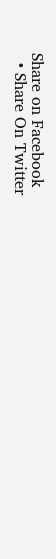Share on Facebook
  • Share On Twitter